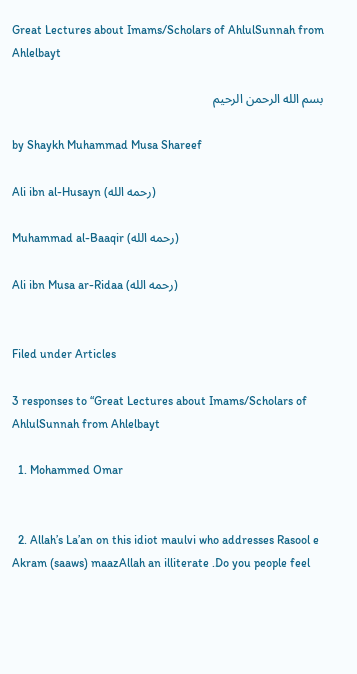Great Lectures about Imams/Scholars of AhlulSunnah from Ahlelbayt

بسم الله الرحمن الرحیم

by Shaykh Muhammad Musa Shareef

Ali ibn al-Husayn (رحمه الله)

Muhammad al-Baaqir (رحمه الله)

Ali ibn Musa ar-Ridaa (رحمه الله)


Filed under Articles

3 responses to “Great Lectures about Imams/Scholars of AhlulSunnah from Ahlelbayt

  1. Mohammed Omar


  2. Allah’s La’an on this idiot maulvi who addresses Rasool e Akram (saaws) maazAllah an illiterate .Do you people feel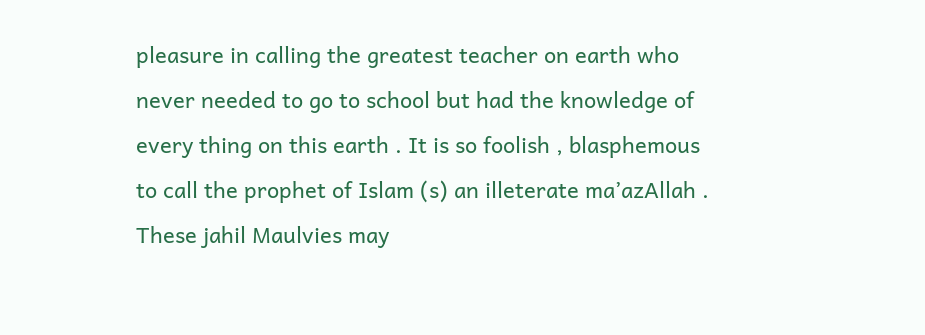pleasure in calling the greatest teacher on earth who never needed to go to school but had the knowledge of every thing on this earth . It is so foolish , blasphemous to call the prophet of Islam (s) an illeterate ma’azAllah . These jahil Maulvies may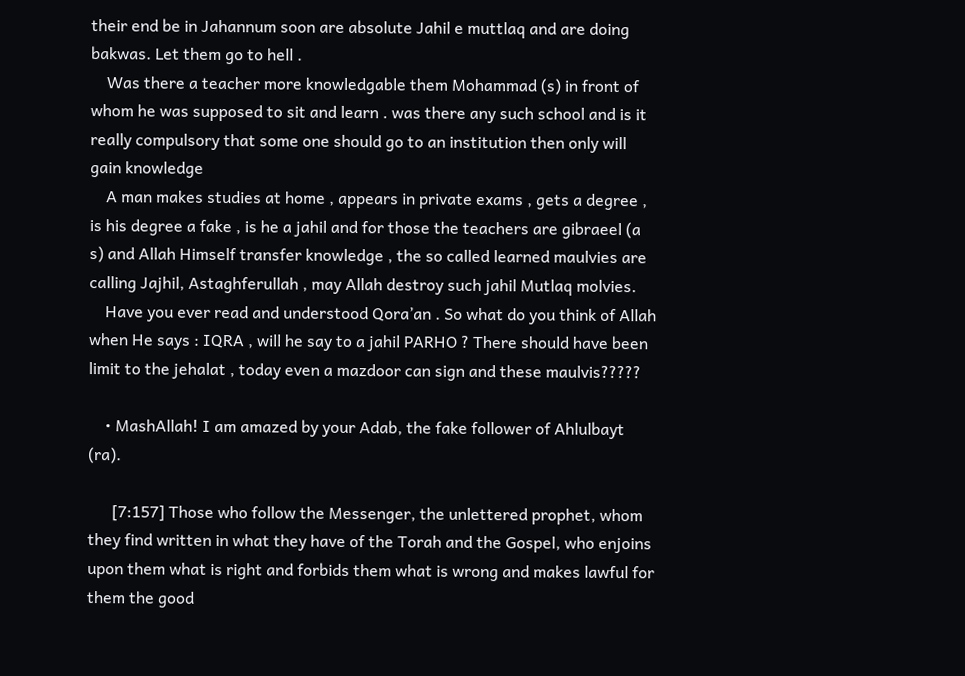their end be in Jahannum soon are absolute Jahil e muttlaq and are doing bakwas. Let them go to hell .
    Was there a teacher more knowledgable them Mohammad (s) in front of whom he was supposed to sit and learn . was there any such school and is it really compulsory that some one should go to an institution then only will gain knowledge
    A man makes studies at home , appears in private exams , gets a degree , is his degree a fake , is he a jahil and for those the teachers are gibraeel (a s) and Allah Himself transfer knowledge , the so called learned maulvies are calling Jajhil, Astaghferullah , may Allah destroy such jahil Mutlaq molvies.
    Have you ever read and understood Qora’an . So what do you think of Allah when He says : IQRA , will he say to a jahil PARHO ? There should have been limit to the jehalat , today even a mazdoor can sign and these maulvis?????

    • MashAllah! I am amazed by your Adab, the fake follower of Ahlulbayt (ra).

      [7:157] Those who follow the Messenger, the unlettered prophet, whom they find written in what they have of the Torah and the Gospel, who enjoins upon them what is right and forbids them what is wrong and makes lawful for them the good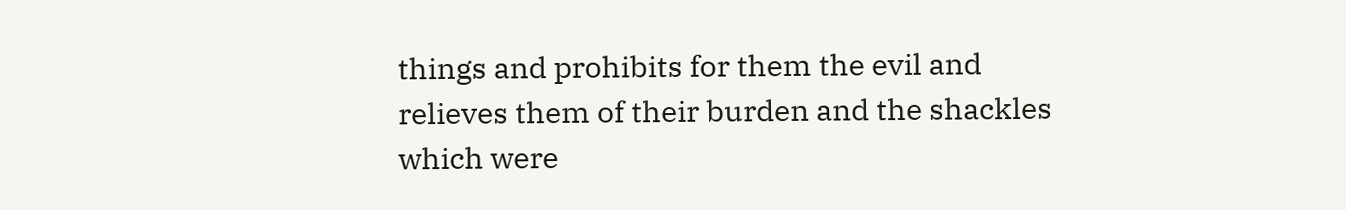things and prohibits for them the evil and relieves them of their burden and the shackles which were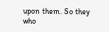upon them. So they who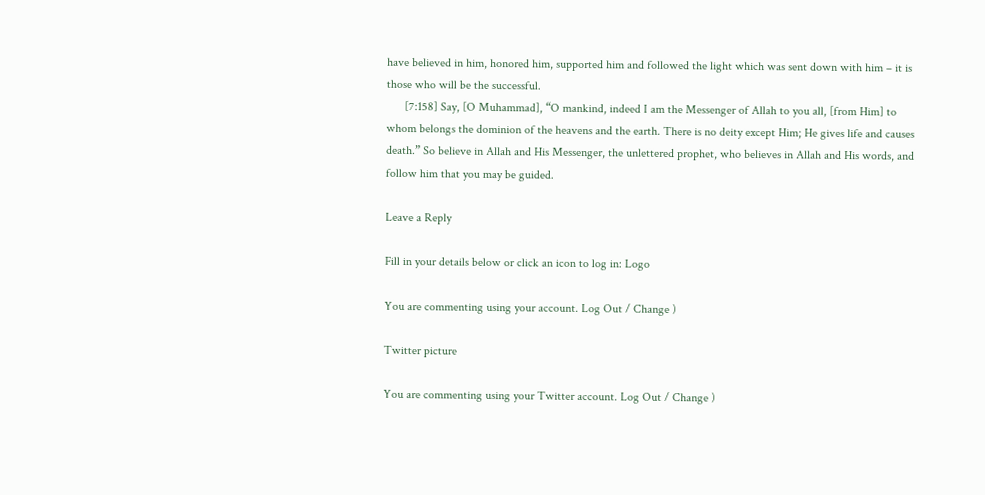have believed in him, honored him, supported him and followed the light which was sent down with him – it is those who will be the successful.
      [7:158] Say, [O Muhammad], “O mankind, indeed I am the Messenger of Allah to you all, [from Him] to whom belongs the dominion of the heavens and the earth. There is no deity except Him; He gives life and causes death.” So believe in Allah and His Messenger, the unlettered prophet, who believes in Allah and His words, and follow him that you may be guided.

Leave a Reply

Fill in your details below or click an icon to log in: Logo

You are commenting using your account. Log Out / Change )

Twitter picture

You are commenting using your Twitter account. Log Out / Change )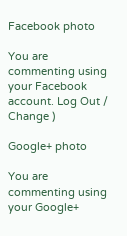Facebook photo

You are commenting using your Facebook account. Log Out / Change )

Google+ photo

You are commenting using your Google+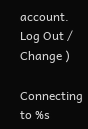account. Log Out / Change )

Connecting to %s